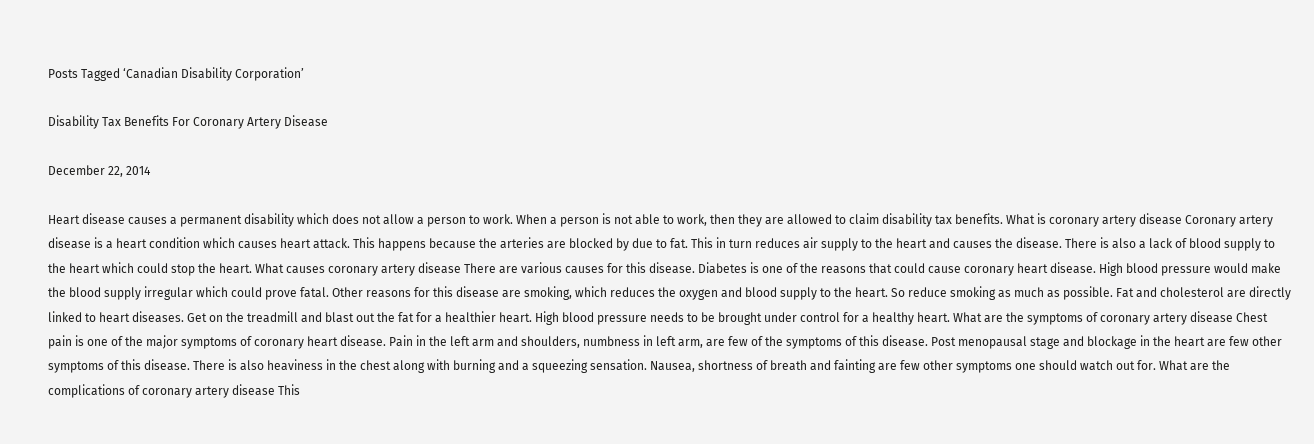Posts Tagged ‘Canadian Disability Corporation’

Disability Tax Benefits For Coronary Artery Disease

December 22, 2014

Heart disease causes a permanent disability which does not allow a person to work. When a person is not able to work, then they are allowed to claim disability tax benefits. What is coronary artery disease Coronary artery disease is a heart condition which causes heart attack. This happens because the arteries are blocked by due to fat. This in turn reduces air supply to the heart and causes the disease. There is also a lack of blood supply to the heart which could stop the heart. What causes coronary artery disease There are various causes for this disease. Diabetes is one of the reasons that could cause coronary heart disease. High blood pressure would make the blood supply irregular which could prove fatal. Other reasons for this disease are smoking, which reduces the oxygen and blood supply to the heart. So reduce smoking as much as possible. Fat and cholesterol are directly linked to heart diseases. Get on the treadmill and blast out the fat for a healthier heart. High blood pressure needs to be brought under control for a healthy heart. What are the symptoms of coronary artery disease Chest pain is one of the major symptoms of coronary heart disease. Pain in the left arm and shoulders, numbness in left arm, are few of the symptoms of this disease. Post menopausal stage and blockage in the heart are few other symptoms of this disease. There is also heaviness in the chest along with burning and a squeezing sensation. Nausea, shortness of breath and fainting are few other symptoms one should watch out for. What are the complications of coronary artery disease This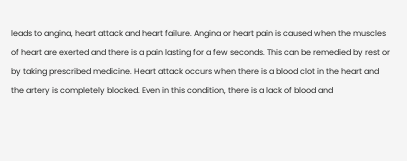leads to angina, heart attack and heart failure. Angina or heart pain is caused when the muscles of heart are exerted and there is a pain lasting for a few seconds. This can be remedied by rest or by taking prescribed medicine. Heart attack occurs when there is a blood clot in the heart and the artery is completely blocked. Even in this condition, there is a lack of blood and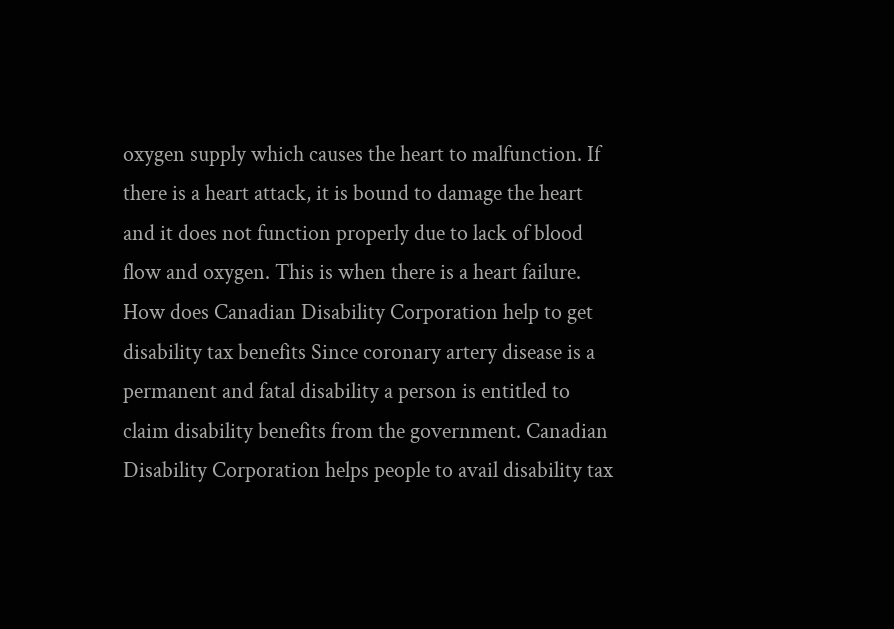oxygen supply which causes the heart to malfunction. If there is a heart attack, it is bound to damage the heart and it does not function properly due to lack of blood flow and oxygen. This is when there is a heart failure. How does Canadian Disability Corporation help to get disability tax benefits Since coronary artery disease is a permanent and fatal disability a person is entitled to claim disability benefits from the government. Canadian Disability Corporation helps people to avail disability tax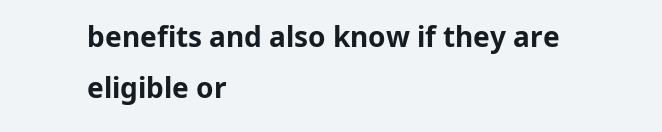benefits and also know if they are eligible or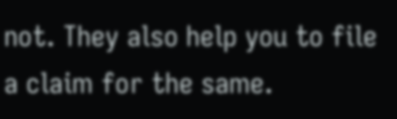not. They also help you to file a claim for the same.